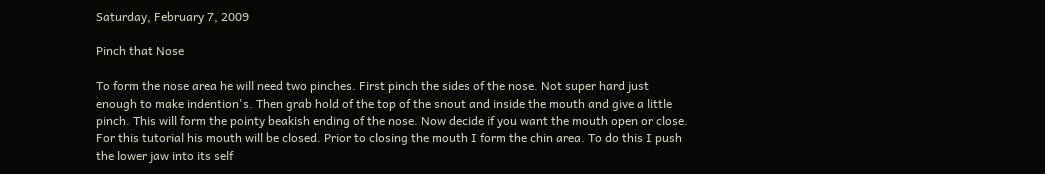Saturday, February 7, 2009

Pinch that Nose

To form the nose area he will need two pinches. First pinch the sides of the nose. Not super hard just enough to make indention's. Then grab hold of the top of the snout and inside the mouth and give a little pinch. This will form the pointy beakish ending of the nose. Now decide if you want the mouth open or close. For this tutorial his mouth will be closed. Prior to closing the mouth I form the chin area. To do this I push the lower jaw into its self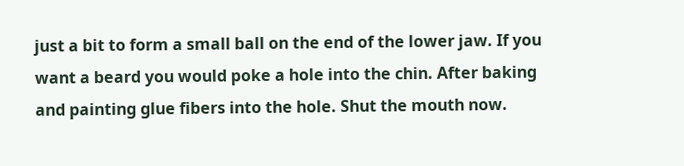just a bit to form a small ball on the end of the lower jaw. If you want a beard you would poke a hole into the chin. After baking and painting glue fibers into the hole. Shut the mouth now.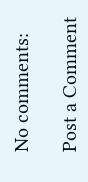No comments:

Post a Comment